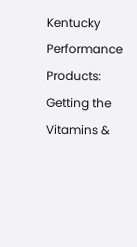Kentucky Performance Products: Getting the Vitamins &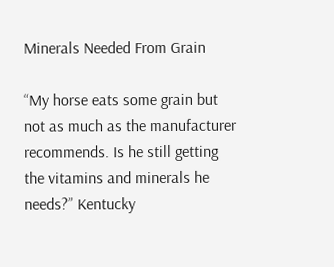Minerals Needed From Grain

“My horse eats some grain but not as much as the manufacturer recommends. Is he still getting the vitamins and minerals he needs?” Kentucky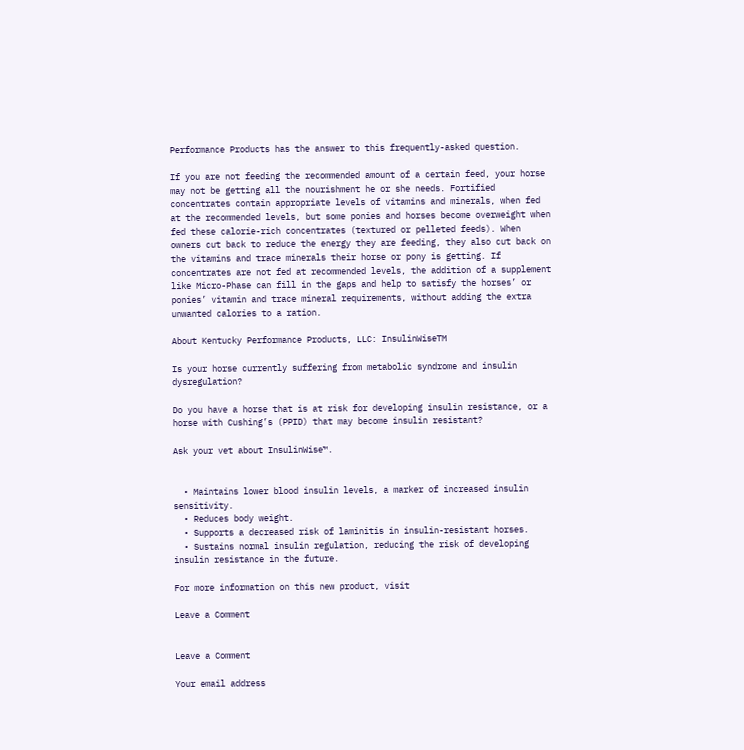Performance Products has the answer to this frequently-asked question.

If you are not feeding the recommended amount of a certain feed, your horse may not be getting all the nourishment he or she needs. Fortified concentrates contain appropriate levels of vitamins and minerals, when fed at the recommended levels, but some ponies and horses become overweight when fed these calorie-rich concentrates (textured or pelleted feeds). When owners cut back to reduce the energy they are feeding, they also cut back on the vitamins and trace minerals their horse or pony is getting. If concentrates are not fed at recommended levels, the addition of a supplement like Micro-Phase can fill in the gaps and help to satisfy the horses’ or ponies’ vitamin and trace mineral requirements, without adding the extra unwanted calories to a ration.

About Kentucky Performance Products, LLC: InsulinWiseTM

Is your horse currently suffering from metabolic syndrome and insulin dysregulation?

Do you have a horse that is at risk for developing insulin resistance, or a horse with Cushing’s (PPID) that may become insulin resistant?

Ask your vet about InsulinWise™.


  • Maintains lower blood insulin levels, a marker of increased insulin sensitivity.
  • Reduces body weight.
  • Supports a decreased risk of laminitis in insulin-resistant horses.
  • Sustains normal insulin regulation, reducing the risk of developing insulin resistance in the future.

For more information on this new product, visit

Leave a Comment


Leave a Comment

Your email address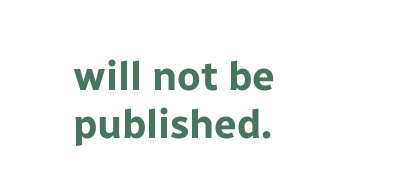will not be published.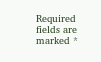Required fields are marked *